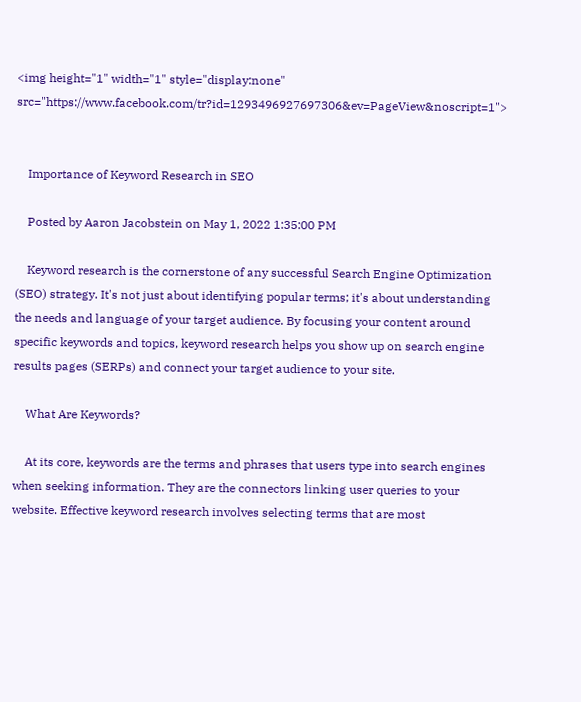<img height="1" width="1" style="display:none" src="https://www.facebook.com/tr?id=1293496927697306&ev=PageView&noscript=1">


    Importance of Keyword Research in SEO

    Posted by Aaron Jacobstein on May 1, 2022 1:35:00 PM

    Keyword research is the cornerstone of any successful Search Engine Optimization (SEO) strategy. It's not just about identifying popular terms; it's about understanding the needs and language of your target audience. By focusing your content around specific keywords and topics, keyword research helps you show up on search engine results pages (SERPs) and connect your target audience to your site.

    What Are Keywords?

    At its core, keywords are the terms and phrases that users type into search engines when seeking information. They are the connectors linking user queries to your website. Effective keyword research involves selecting terms that are most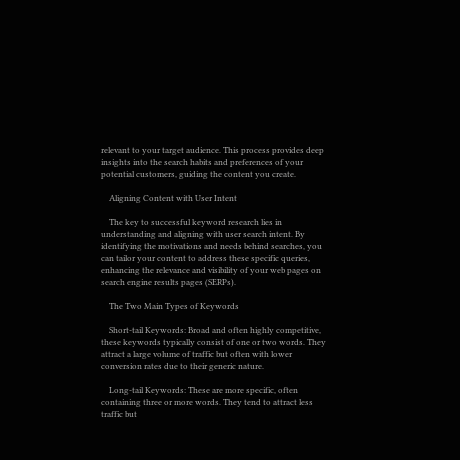relevant to your target audience. This process provides deep insights into the search habits and preferences of your potential customers, guiding the content you create.

    Aligning Content with User Intent

    The key to successful keyword research lies in understanding and aligning with user search intent. By identifying the motivations and needs behind searches, you can tailor your content to address these specific queries, enhancing the relevance and visibility of your web pages on search engine results pages (SERPs).

    The Two Main Types of Keywords

    Short-tail Keywords: Broad and often highly competitive, these keywords typically consist of one or two words. They attract a large volume of traffic but often with lower conversion rates due to their generic nature.

    Long-tail Keywords: These are more specific, often containing three or more words. They tend to attract less traffic but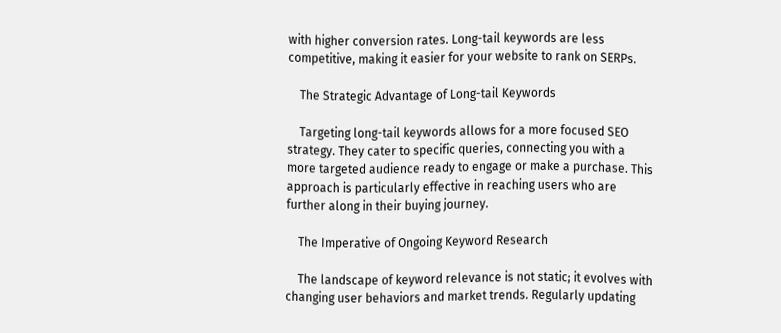with higher conversion rates. Long-tail keywords are less competitive, making it easier for your website to rank on SERPs.

    The Strategic Advantage of Long-tail Keywords

    Targeting long-tail keywords allows for a more focused SEO strategy. They cater to specific queries, connecting you with a more targeted audience ready to engage or make a purchase. This approach is particularly effective in reaching users who are further along in their buying journey.

    The Imperative of Ongoing Keyword Research

    The landscape of keyword relevance is not static; it evolves with changing user behaviors and market trends. Regularly updating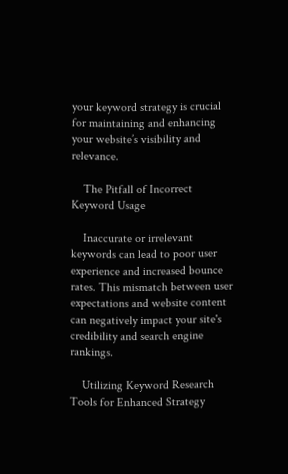your keyword strategy is crucial for maintaining and enhancing your website’s visibility and relevance.

    The Pitfall of Incorrect Keyword Usage

    Inaccurate or irrelevant keywords can lead to poor user experience and increased bounce rates. This mismatch between user expectations and website content can negatively impact your site's credibility and search engine rankings.

    Utilizing Keyword Research Tools for Enhanced Strategy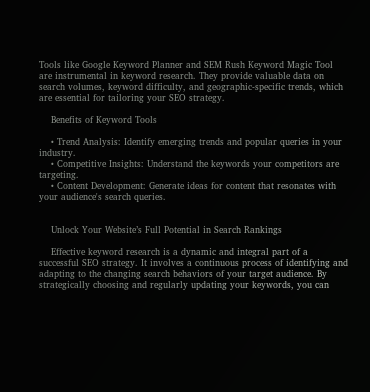Tools like Google Keyword Planner and SEM Rush Keyword Magic Tool are instrumental in keyword research. They provide valuable data on search volumes, keyword difficulty, and geographic-specific trends, which are essential for tailoring your SEO strategy.

    Benefits of Keyword Tools

    • Trend Analysis: Identify emerging trends and popular queries in your industry.
    • Competitive Insights: Understand the keywords your competitors are targeting.
    • Content Development: Generate ideas for content that resonates with your audience's search queries.


    Unlock Your Website’s Full Potential in Search Rankings

    Effective keyword research is a dynamic and integral part of a successful SEO strategy. It involves a continuous process of identifying and adapting to the changing search behaviors of your target audience. By strategically choosing and regularly updating your keywords, you can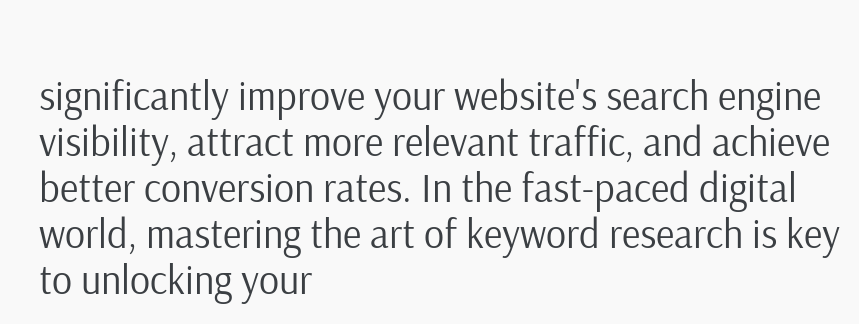significantly improve your website's search engine visibility, attract more relevant traffic, and achieve better conversion rates. In the fast-paced digital world, mastering the art of keyword research is key to unlocking your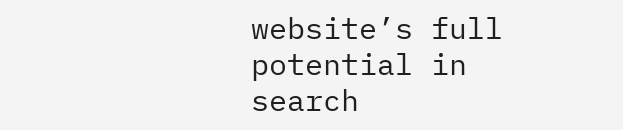website’s full potential in search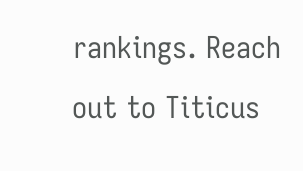rankings. Reach out to Titicus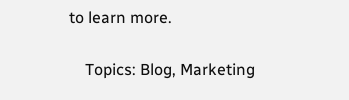to learn more.

    Topics: Blog, Marketing